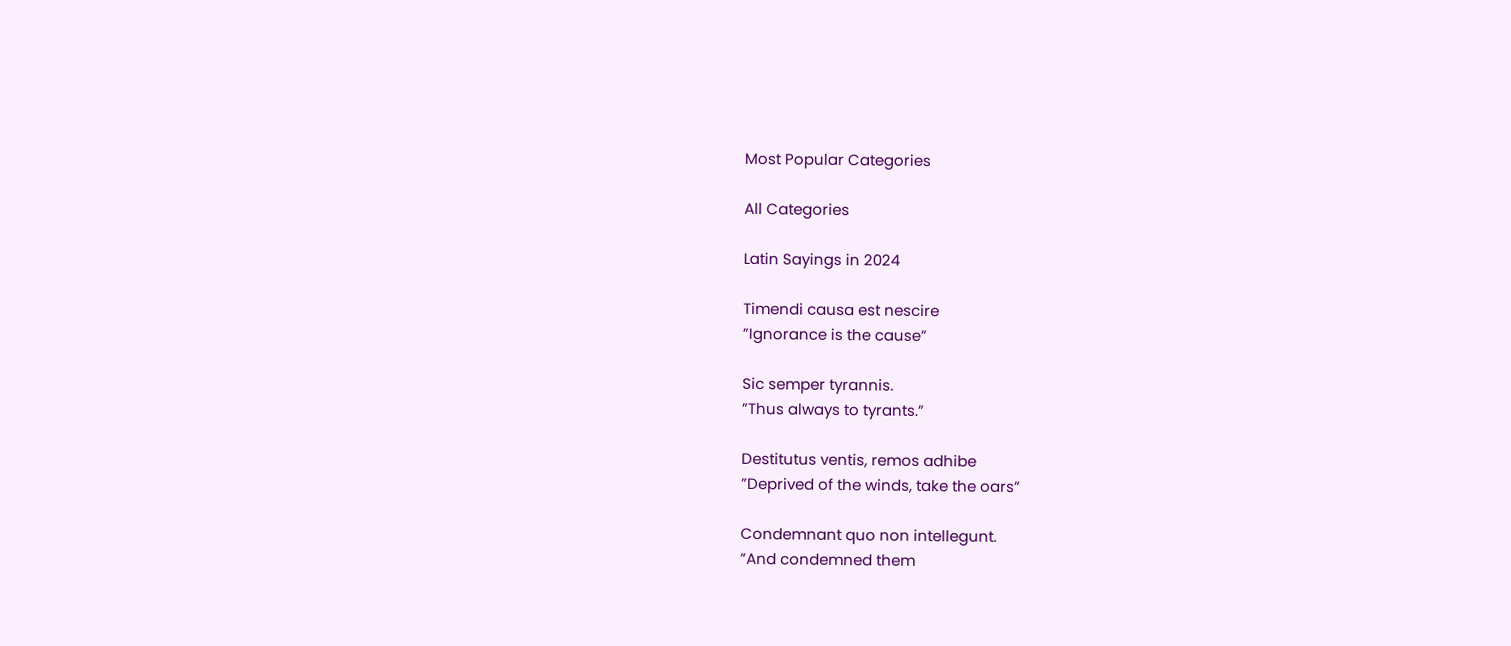Most Popular Categories

All Categories

Latin Sayings in 2024

Timendi causa est nescire
”Ignorance is the cause”

Sic semper tyrannis.
”Thus always to tyrants.”

Destitutus ventis, remos adhibe
”Deprived of the winds, take the oars”

Condemnant quo non intellegunt.
”And condemned them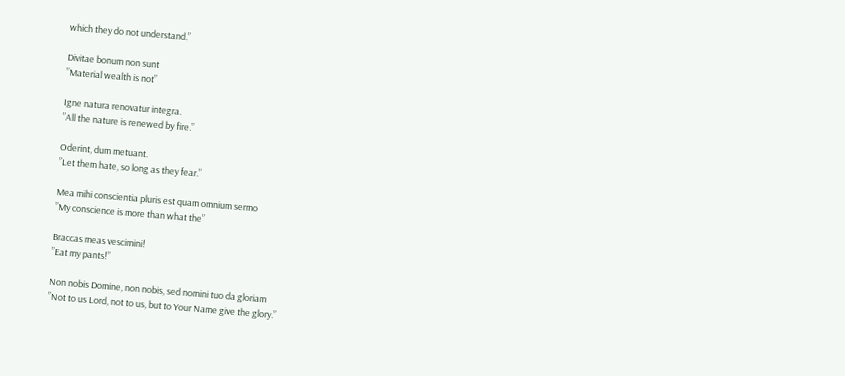which they do not understand.”

Divitae bonum non sunt
”Material wealth is not”

Igne natura renovatur integra.
”All the nature is renewed by fire.”

Oderint, dum metuant.
”Let them hate, so long as they fear.”

Mea mihi conscientia pluris est quam omnium sermo
”My conscience is more than what the”

Braccas meas vescimini!
”Eat my pants!”

Non nobis Domine, non nobis, sed nomini tuo da gloriam
”Not to us Lord, not to us, but to Your Name give the glory.”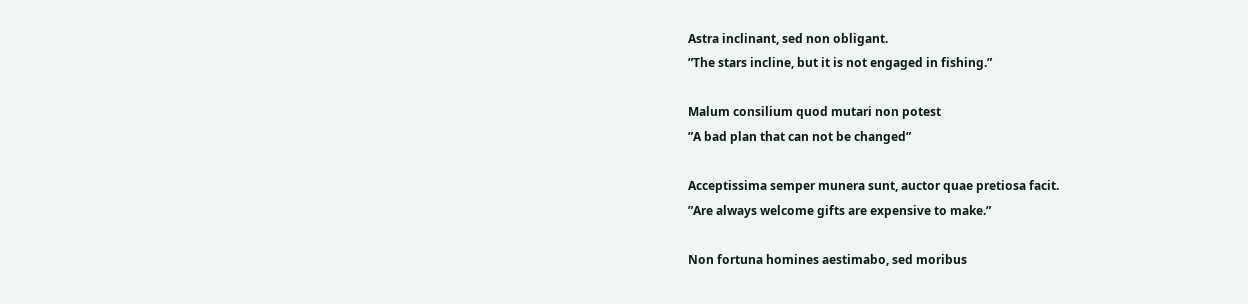Astra inclinant, sed non obligant.
”The stars incline, but it is not engaged in fishing.”

Malum consilium quod mutari non potest
”A bad plan that can not be changed”

Acceptissima semper munera sunt, auctor quae pretiosa facit.
”Are always welcome gifts are expensive to make.”

Non fortuna homines aestimabo, sed moribus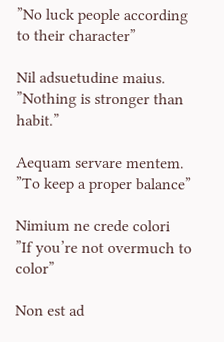”No luck people according to their character”

Nil adsuetudine maius.
”Nothing is stronger than habit.”

Aequam servare mentem.
”To keep a proper balance”

Nimium ne crede colori
”If you’re not overmuch to color”

Non est ad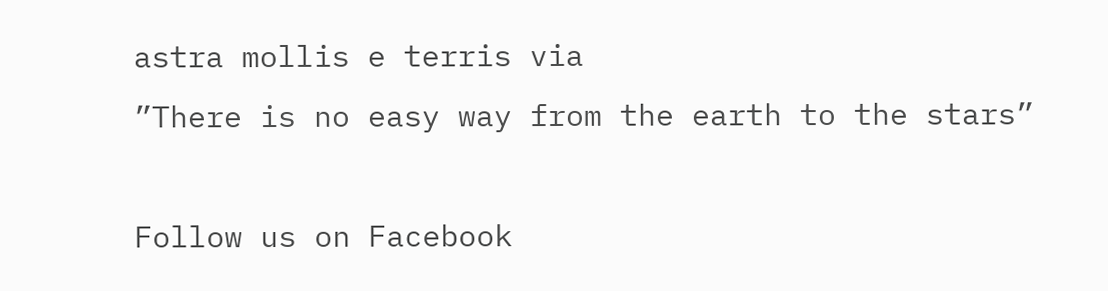astra mollis e terris via
”There is no easy way from the earth to the stars”

Follow us on Facebook